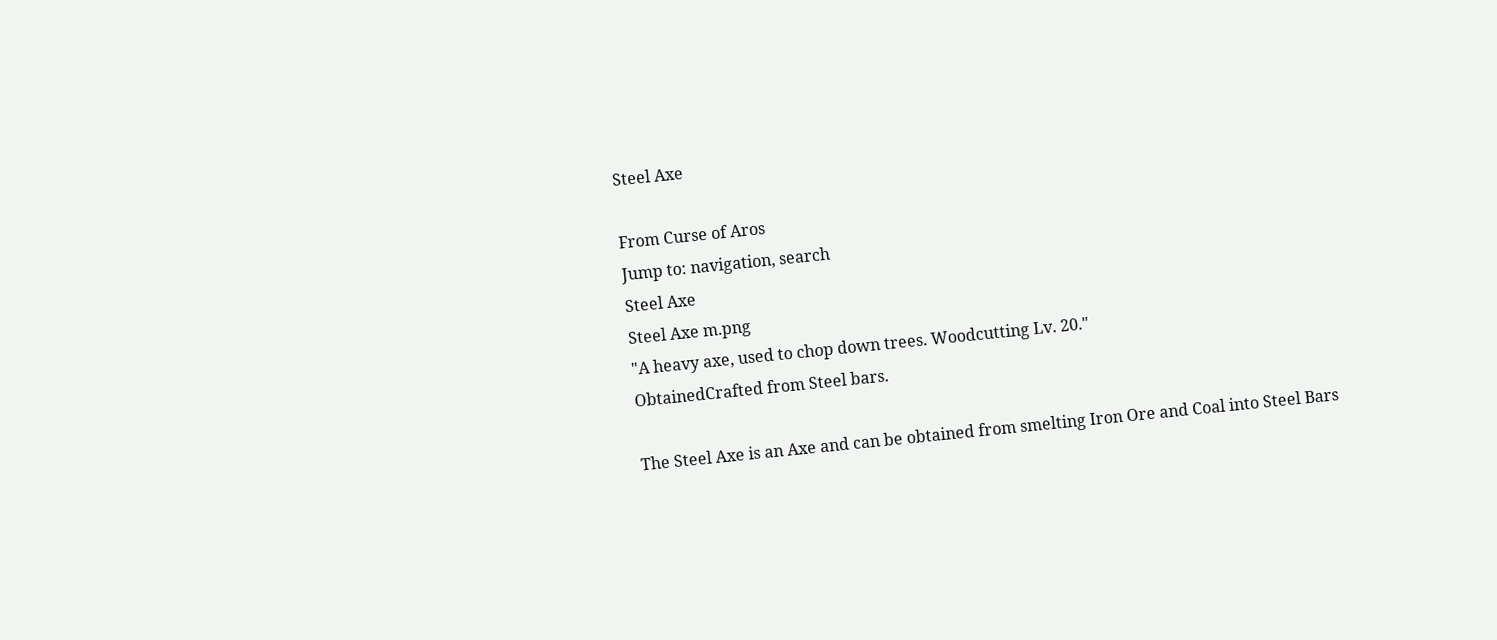Steel Axe

From Curse of Aros
Jump to: navigation, search
Steel Axe
Steel Axe m.png
"A heavy axe, used to chop down trees. Woodcutting Lv. 20."
ObtainedCrafted from Steel bars.

The Steel Axe is an Axe and can be obtained from smelting Iron Ore and Coal into Steel Bars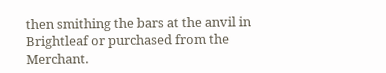then smithing the bars at the anvil in Brightleaf or purchased from the Merchant.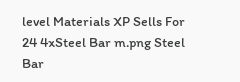level Materials XP Sells For
24 4xSteel Bar m.png Steel Bar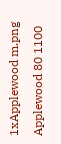1xApplewood m.png Applewood 80 1100